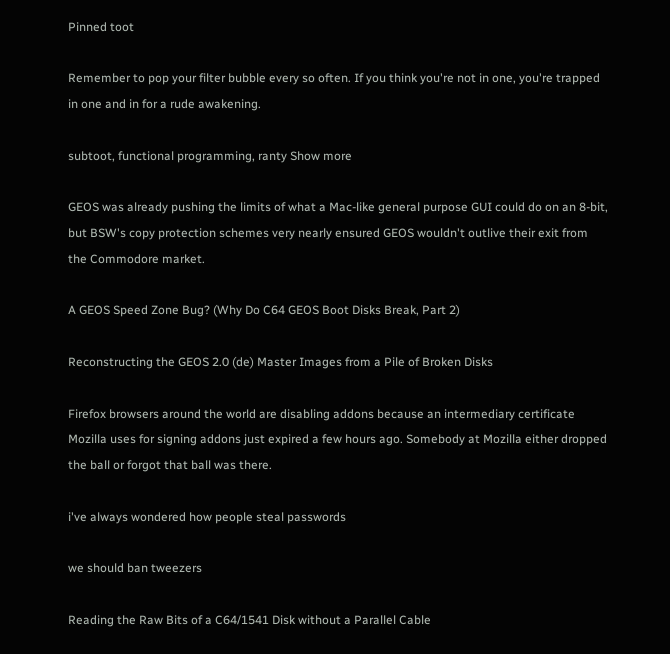Pinned toot

Remember to pop your filter bubble every so often. If you think you're not in one, you're trapped in one and in for a rude awakening.

subtoot, functional programming, ranty Show more

GEOS was already pushing the limits of what a Mac-like general purpose GUI could do on an 8-bit, but BSW's copy protection schemes very nearly ensured GEOS wouldn't outlive their exit from the Commodore market.

A GEOS Speed Zone Bug? (Why Do C64 GEOS Boot Disks Break, Part 2)

Reconstructing the GEOS 2.0 (de) Master Images from a Pile of Broken Disks

Firefox browsers around the world are disabling addons because an intermediary certificate Mozilla uses for signing addons just expired a few hours ago. Somebody at Mozilla either dropped the ball or forgot that ball was there.

i've always wondered how people steal passwords

we should ban tweezers

Reading the Raw Bits of a C64/1541 Disk without a Parallel Cable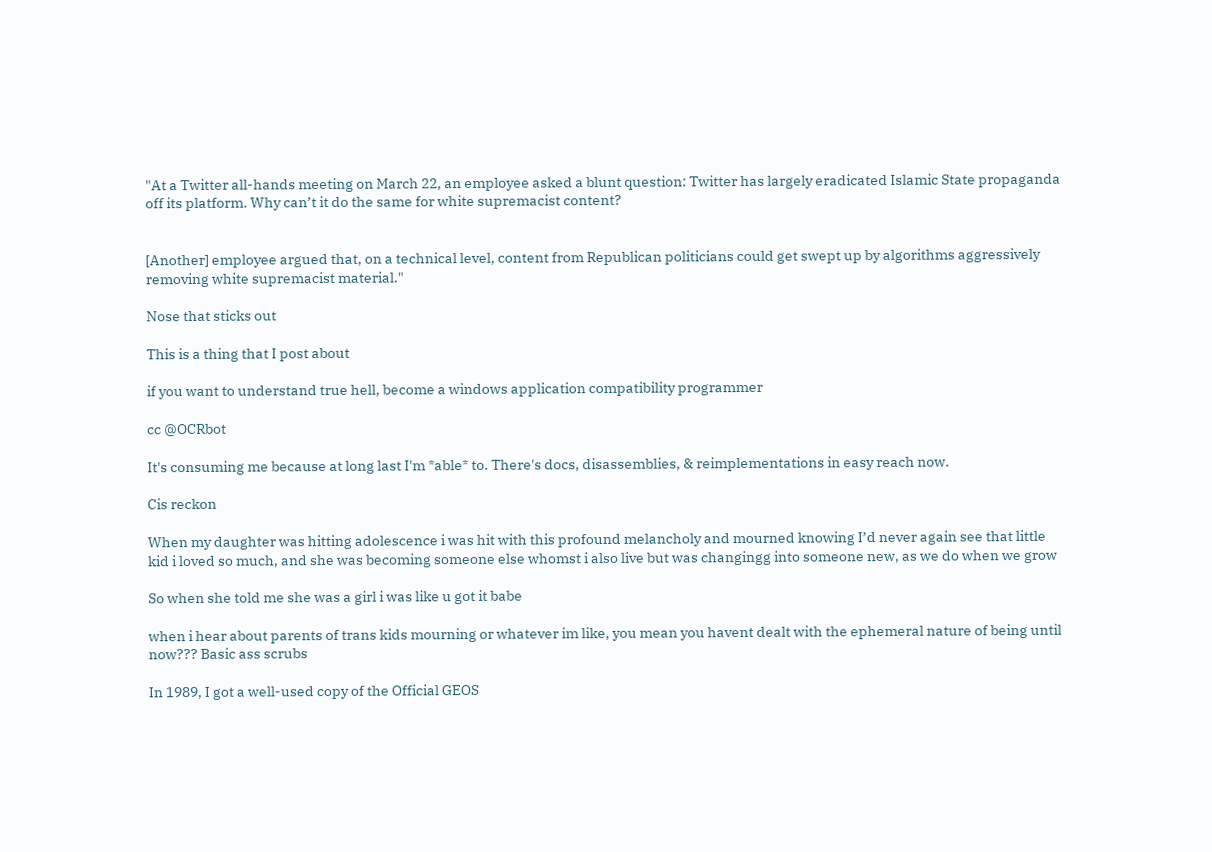"At a Twitter all-hands meeting on March 22, an employee asked a blunt question: Twitter has largely eradicated Islamic State propaganda off its platform. Why can’t it do the same for white supremacist content?


[Another] employee argued that, on a technical level, content from Republican politicians could get swept up by algorithms aggressively removing white supremacist material."

Nose that sticks out

This is a thing that I post about

if you want to understand true hell, become a windows application compatibility programmer

cc @OCRbot

It's consuming me because at long last I'm *able* to. There's docs, disassemblies, & reimplementations in easy reach now.

Cis reckon

When my daughter was hitting adolescence i was hit with this profound melancholy and mourned knowing I’d never again see that little kid i loved so much, and she was becoming someone else whomst i also live but was changingg into someone new, as we do when we grow

So when she told me she was a girl i was like u got it babe

when i hear about parents of trans kids mourning or whatever im like, you mean you havent dealt with the ephemeral nature of being until now??? Basic ass scrubs

In 1989, I got a well-used copy of the Official GEOS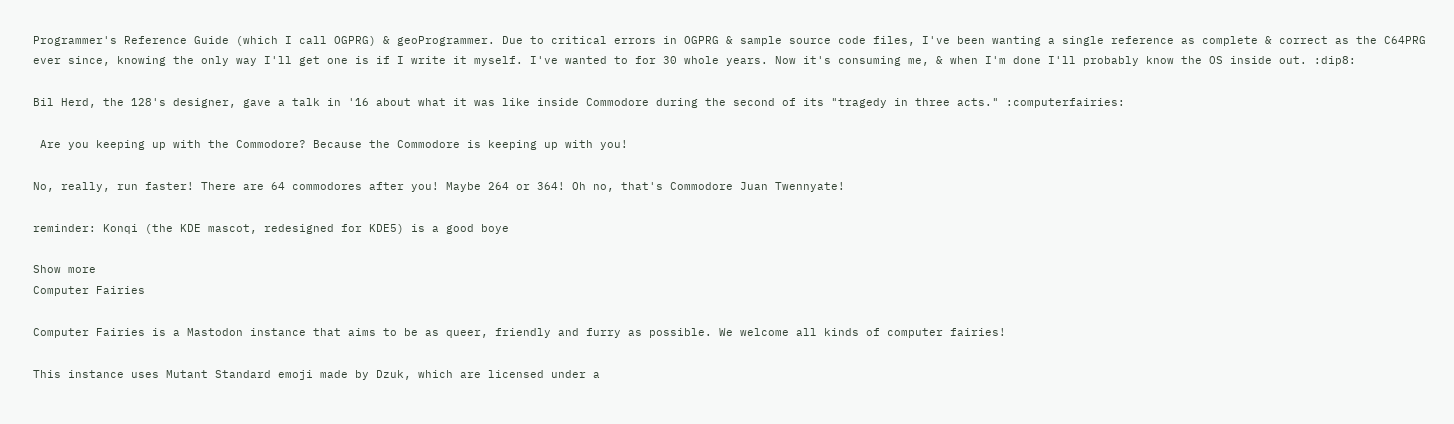Programmer's Reference Guide (which I call OGPRG) & geoProgrammer. Due to critical errors in OGPRG & sample source code files, I've been wanting a single reference as complete & correct as the C64PRG ever since, knowing the only way I'll get one is if I write it myself. I've wanted to for 30 whole years. Now it's consuming me, & when I'm done I'll probably know the OS inside out. :dip8:

Bil Herd, the 128's designer, gave a talk in '16 about what it was like inside Commodore during the second of its "tragedy in three acts." :computerfairies:

 Are you keeping up with the Commodore? Because the Commodore is keeping up with you!

No, really, run faster! There are 64 commodores after you! Maybe 264 or 364! Oh no, that's Commodore Juan Twennyate!

reminder: Konqi (the KDE mascot, redesigned for KDE5) is a good boye

Show more
Computer Fairies

Computer Fairies is a Mastodon instance that aims to be as queer, friendly and furry as possible. We welcome all kinds of computer fairies!

This instance uses Mutant Standard emoji made by Dzuk, which are licensed under a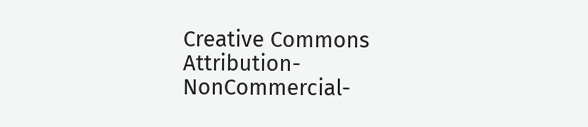Creative Commons Attribution-NonCommercial-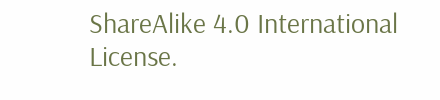ShareAlike 4.0 International License.